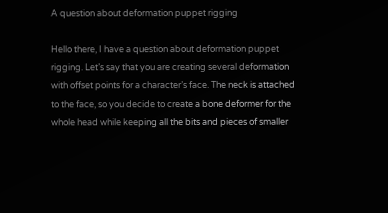A question about deformation puppet rigging

Hello there, I have a question about deformation puppet rigging. Let’s say that you are creating several deformation with offset points for a character’s face. The neck is attached to the face, so you decide to create a bone deformer for the whole head while keeping all the bits and pieces of smaller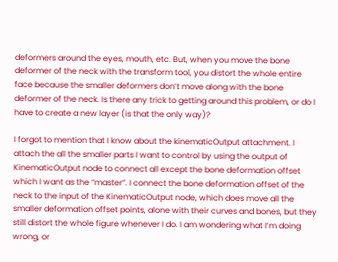deformers around the eyes, mouth, etc. But, when you move the bone deformer of the neck with the transform tool, you distort the whole entire face because the smaller deformers don’t move along with the bone deformer of the neck. Is there any trick to getting around this problem, or do I have to create a new layer (is that the only way)?

I forgot to mention that I know about the kinematicOutput attachment. I attach the all the smaller parts I want to control by using the output of KinematicOutput node to connect all except the bone deformation offset which I want as the “master”. I connect the bone deformation offset of the neck to the input of the KinematicOutput node, which does move all the smaller deformation offset points, alone with their curves and bones, but they still distort the whole figure whenever I do. I am wondering what I’m doing wrong, or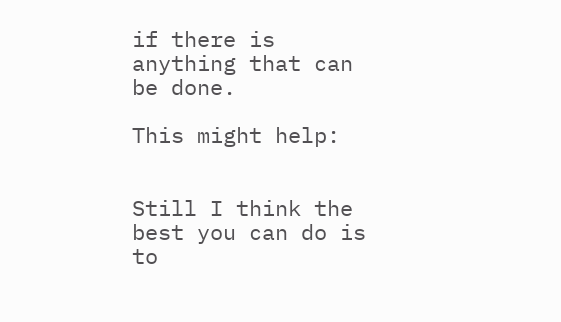if there is anything that can be done.

This might help:


Still I think the best you can do is to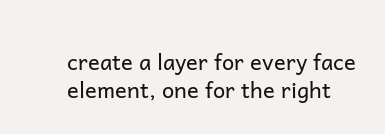create a layer for every face element, one for the right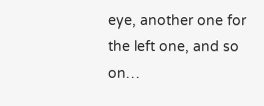eye, another one for the left one, and so on…